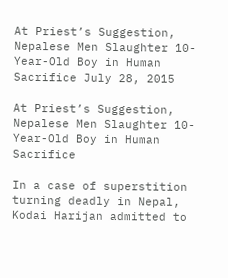At Priest’s Suggestion, Nepalese Men Slaughter 10-Year-Old Boy in Human Sacrifice July 28, 2015

At Priest’s Suggestion, Nepalese Men Slaughter 10-Year-Old Boy in Human Sacrifice

In a case of superstition turning deadly in Nepal, Kodai Harijan admitted to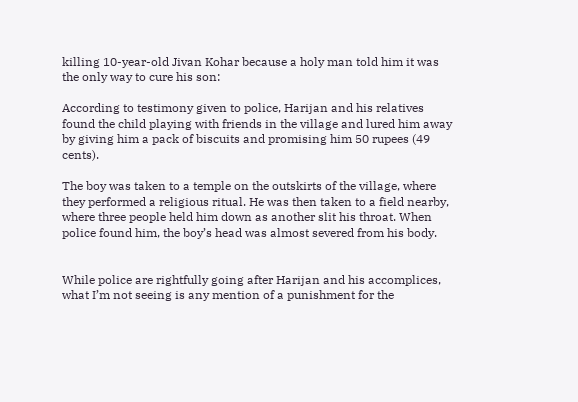killing 10-year-old Jivan Kohar because a holy man told him it was the only way to cure his son:

According to testimony given to police, Harijan and his relatives found the child playing with friends in the village and lured him away by giving him a pack of biscuits and promising him 50 rupees (49 cents).

The boy was taken to a temple on the outskirts of the village, where they performed a religious ritual. He was then taken to a field nearby, where three people held him down as another slit his throat. When police found him, the boy’s head was almost severed from his body.


While police are rightfully going after Harijan and his accomplices, what I’m not seeing is any mention of a punishment for the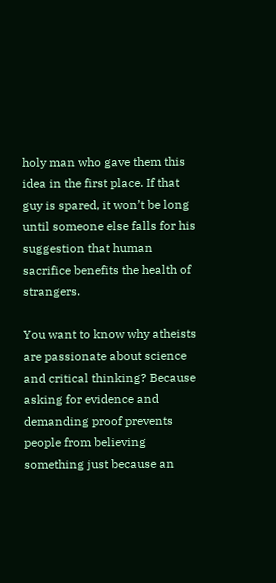holy man who gave them this idea in the first place. If that guy is spared, it won’t be long until someone else falls for his suggestion that human sacrifice benefits the health of strangers.

You want to know why atheists are passionate about science and critical thinking? Because asking for evidence and demanding proof prevents people from believing something just because an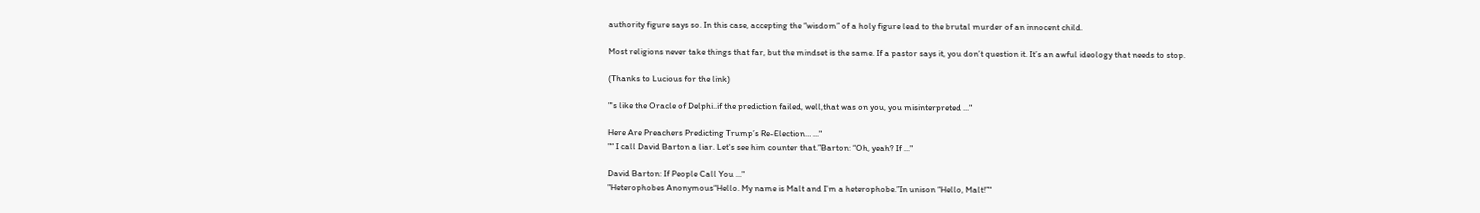authority figure says so. In this case, accepting the “wisdom” of a holy figure lead to the brutal murder of an innocent child.

Most religions never take things that far, but the mindset is the same. If a pastor says it, you don’t question it. It’s an awful ideology that needs to stop.

(Thanks to Lucious for the link)

"'s like the Oracle of Delphi..if the prediction failed, well,that was on you, you misinterpreted ..."

Here Are Preachers Predicting Trump’s Re-Election… ..."
"“ I call David Barton a liar. Let's see him counter that.”Barton: “Oh, yeah? If ..."

David Barton: If People Call You ..."
"Heterophobes Anonymous“Hello. My name is Malt and I’m a heterophobe.”In unison “Hello, Malt!”"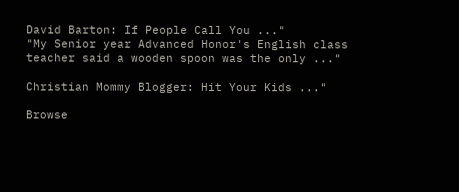David Barton: If People Call You ..."
"My Senior year Advanced Honor's English class teacher said a wooden spoon was the only ..."

Christian Mommy Blogger: Hit Your Kids ..."

Browse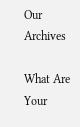Our Archives

What Are Your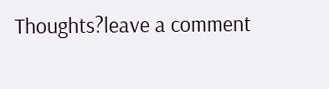Thoughts?leave a comment